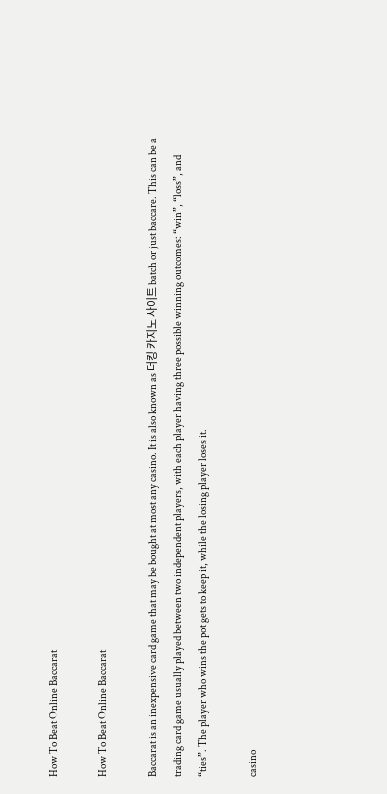How To Beat Online Baccarat

How To Beat Online Baccarat

Baccarat is an inexpensive card game that may be bought at most any casino. It is also known as 더킹 카지노 사이트 batch or just baccare. This can be a trading card game usually played between two independent players, with each player having three possible winning outcomes: “win”, “loss”, and “ties”. The player who wins the pot gets to keep it, while the losing player loses it.

casino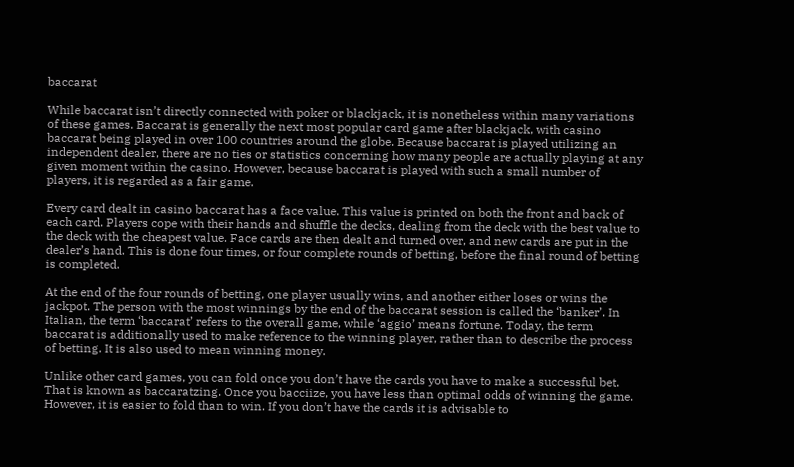baccarat

While baccarat isn’t directly connected with poker or blackjack, it is nonetheless within many variations of these games. Baccarat is generally the next most popular card game after blackjack, with casino baccarat being played in over 100 countries around the globe. Because baccarat is played utilizing an independent dealer, there are no ties or statistics concerning how many people are actually playing at any given moment within the casino. However, because baccarat is played with such a small number of players, it is regarded as a fair game.

Every card dealt in casino baccarat has a face value. This value is printed on both the front and back of each card. Players cope with their hands and shuffle the decks, dealing from the deck with the best value to the deck with the cheapest value. Face cards are then dealt and turned over, and new cards are put in the dealer’s hand. This is done four times, or four complete rounds of betting, before the final round of betting is completed.

At the end of the four rounds of betting, one player usually wins, and another either loses or wins the jackpot. The person with the most winnings by the end of the baccarat session is called the ‘banker’. In Italian, the term ‘baccarat’ refers to the overall game, while ‘aggio’ means fortune. Today, the term baccarat is additionally used to make reference to the winning player, rather than to describe the process of betting. It is also used to mean winning money.

Unlike other card games, you can fold once you don’t have the cards you have to make a successful bet. That is known as baccaratzing. Once you bacciize, you have less than optimal odds of winning the game. However, it is easier to fold than to win. If you don’t have the cards it is advisable to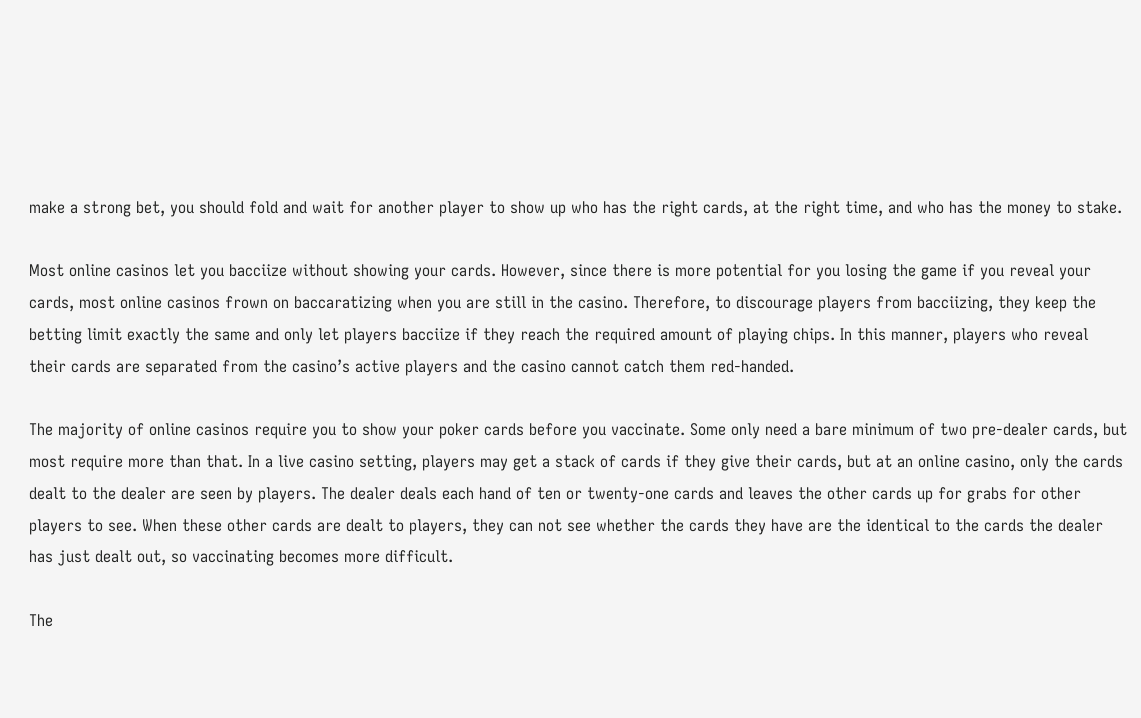make a strong bet, you should fold and wait for another player to show up who has the right cards, at the right time, and who has the money to stake.

Most online casinos let you bacciize without showing your cards. However, since there is more potential for you losing the game if you reveal your cards, most online casinos frown on baccaratizing when you are still in the casino. Therefore, to discourage players from bacciizing, they keep the betting limit exactly the same and only let players bacciize if they reach the required amount of playing chips. In this manner, players who reveal their cards are separated from the casino’s active players and the casino cannot catch them red-handed.

The majority of online casinos require you to show your poker cards before you vaccinate. Some only need a bare minimum of two pre-dealer cards, but most require more than that. In a live casino setting, players may get a stack of cards if they give their cards, but at an online casino, only the cards dealt to the dealer are seen by players. The dealer deals each hand of ten or twenty-one cards and leaves the other cards up for grabs for other players to see. When these other cards are dealt to players, they can not see whether the cards they have are the identical to the cards the dealer has just dealt out, so vaccinating becomes more difficult.

The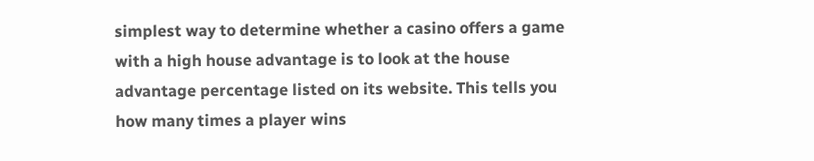simplest way to determine whether a casino offers a game with a high house advantage is to look at the house advantage percentage listed on its website. This tells you how many times a player wins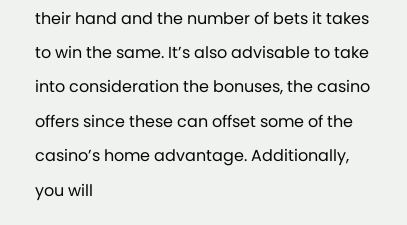their hand and the number of bets it takes to win the same. It’s also advisable to take into consideration the bonuses, the casino offers since these can offset some of the casino’s home advantage. Additionally, you will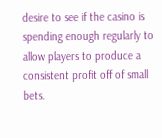desire to see if the casino is spending enough regularly to allow players to produce a consistent profit off of small bets.